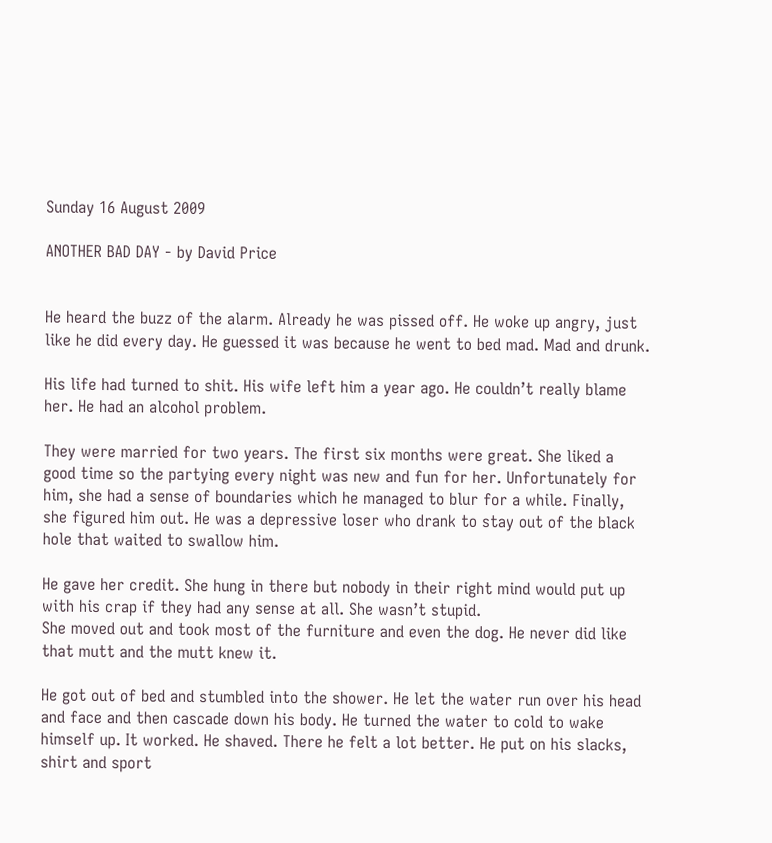Sunday 16 August 2009

ANOTHER BAD DAY - by David Price


He heard the buzz of the alarm. Already he was pissed off. He woke up angry, just like he did every day. He guessed it was because he went to bed mad. Mad and drunk.

His life had turned to shit. His wife left him a year ago. He couldn’t really blame her. He had an alcohol problem.

They were married for two years. The first six months were great. She liked a good time so the partying every night was new and fun for her. Unfortunately for him, she had a sense of boundaries which he managed to blur for a while. Finally, she figured him out. He was a depressive loser who drank to stay out of the black hole that waited to swallow him.

He gave her credit. She hung in there but nobody in their right mind would put up with his crap if they had any sense at all. She wasn’t stupid.
She moved out and took most of the furniture and even the dog. He never did like that mutt and the mutt knew it.

He got out of bed and stumbled into the shower. He let the water run over his head and face and then cascade down his body. He turned the water to cold to wake himself up. It worked. He shaved. There he felt a lot better. He put on his slacks, shirt and sport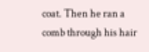coat. Then he ran a comb through his hair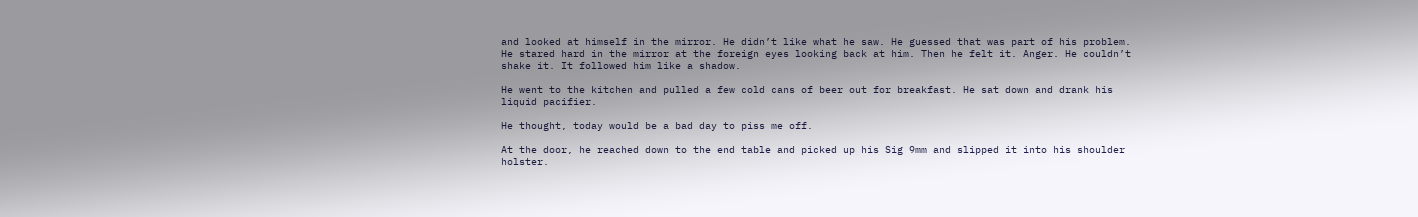and looked at himself in the mirror. He didn’t like what he saw. He guessed that was part of his problem. He stared hard in the mirror at the foreign eyes looking back at him. Then he felt it. Anger. He couldn’t shake it. It followed him like a shadow.

He went to the kitchen and pulled a few cold cans of beer out for breakfast. He sat down and drank his liquid pacifier.

He thought, today would be a bad day to piss me off.

At the door, he reached down to the end table and picked up his Sig 9mm and slipped it into his shoulder holster.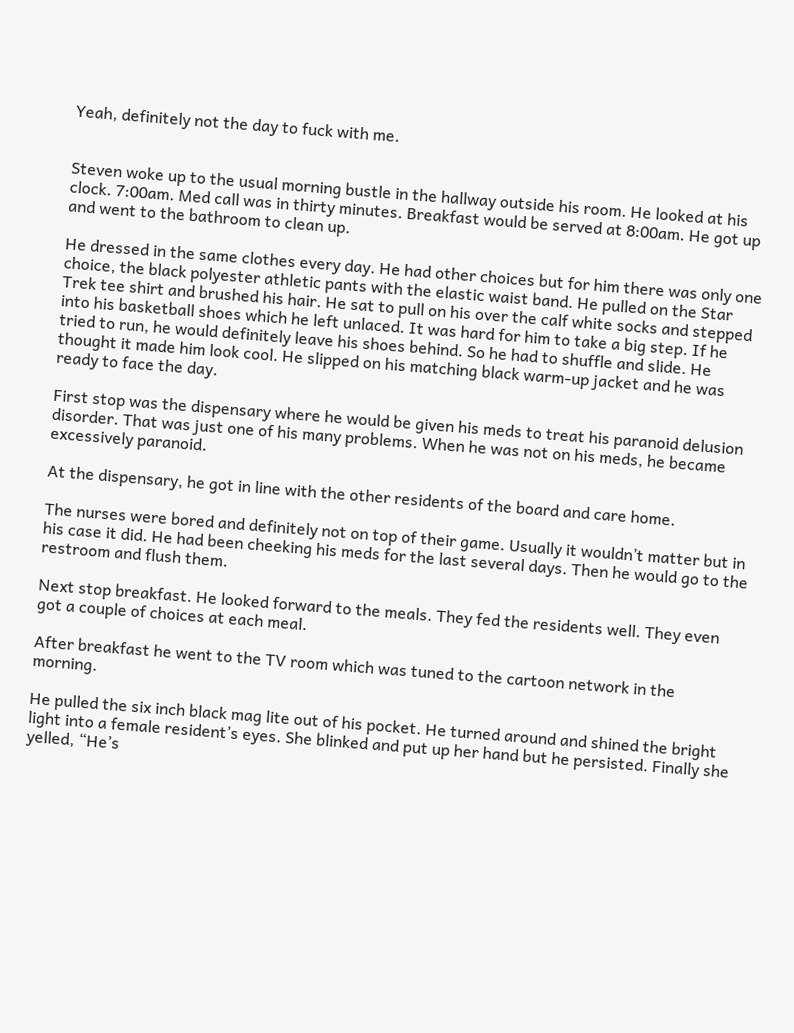Yeah, definitely not the day to fuck with me.


Steven woke up to the usual morning bustle in the hallway outside his room. He looked at his clock. 7:00am. Med call was in thirty minutes. Breakfast would be served at 8:00am. He got up and went to the bathroom to clean up.

He dressed in the same clothes every day. He had other choices but for him there was only one choice, the black polyester athletic pants with the elastic waist band. He pulled on the Star Trek tee shirt and brushed his hair. He sat to pull on his over the calf white socks and stepped into his basketball shoes which he left unlaced. It was hard for him to take a big step. If he tried to run, he would definitely leave his shoes behind. So he had to shuffle and slide. He thought it made him look cool. He slipped on his matching black warm-up jacket and he was ready to face the day.

First stop was the dispensary where he would be given his meds to treat his paranoid delusion disorder. That was just one of his many problems. When he was not on his meds, he became excessively paranoid.

At the dispensary, he got in line with the other residents of the board and care home.

The nurses were bored and definitely not on top of their game. Usually it wouldn’t matter but in his case it did. He had been cheeking his meds for the last several days. Then he would go to the restroom and flush them.

Next stop breakfast. He looked forward to the meals. They fed the residents well. They even got a couple of choices at each meal.

After breakfast he went to the TV room which was tuned to the cartoon network in the morning.

He pulled the six inch black mag lite out of his pocket. He turned around and shined the bright light into a female resident’s eyes. She blinked and put up her hand but he persisted. Finally she yelled, “He’s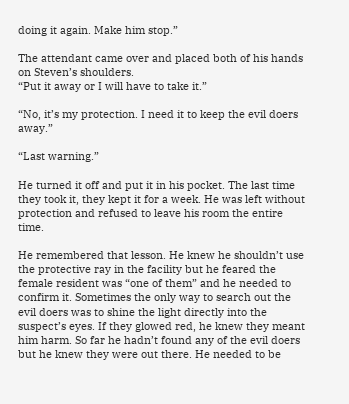doing it again. Make him stop.”

The attendant came over and placed both of his hands on Steven’s shoulders.
“Put it away or I will have to take it.”

“No, it’s my protection. I need it to keep the evil doers away.”

“Last warning.”

He turned it off and put it in his pocket. The last time they took it, they kept it for a week. He was left without protection and refused to leave his room the entire time.

He remembered that lesson. He knew he shouldn’t use the protective ray in the facility but he feared the female resident was “one of them” and he needed to confirm it. Sometimes the only way to search out the evil doers was to shine the light directly into the suspect’s eyes. If they glowed red, he knew they meant him harm. So far he hadn’t found any of the evil doers but he knew they were out there. He needed to be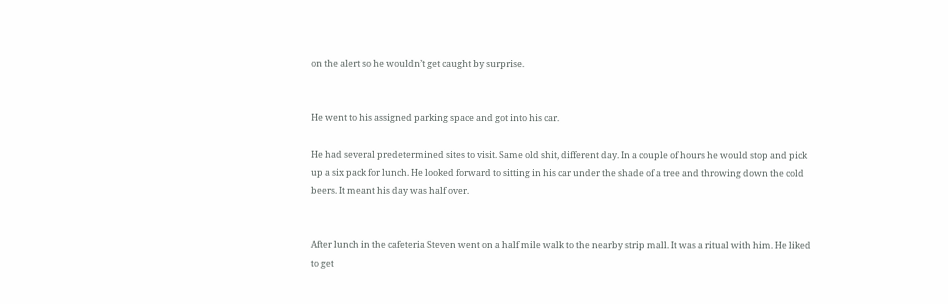on the alert so he wouldn’t get caught by surprise.


He went to his assigned parking space and got into his car.

He had several predetermined sites to visit. Same old shit, different day. In a couple of hours he would stop and pick up a six pack for lunch. He looked forward to sitting in his car under the shade of a tree and throwing down the cold beers. It meant his day was half over.


After lunch in the cafeteria Steven went on a half mile walk to the nearby strip mall. It was a ritual with him. He liked to get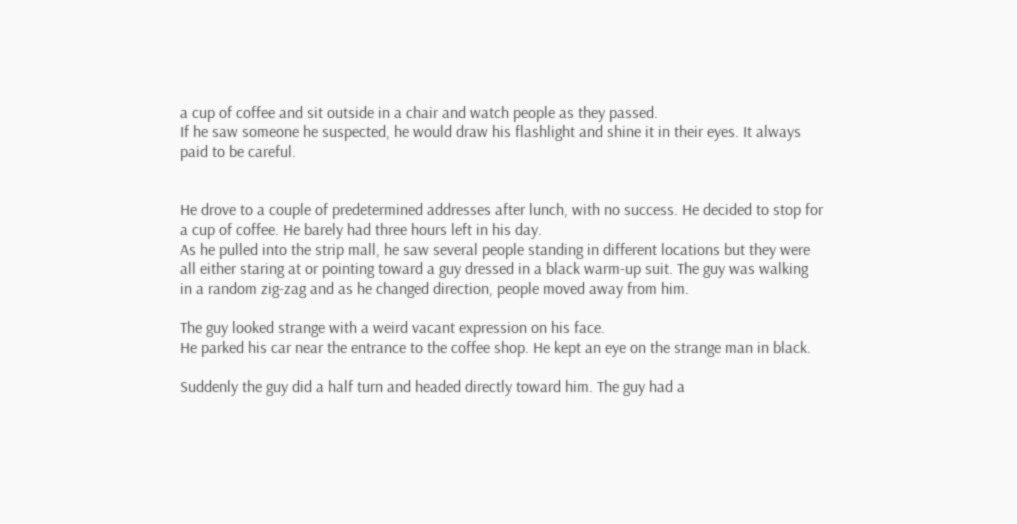a cup of coffee and sit outside in a chair and watch people as they passed.
If he saw someone he suspected, he would draw his flashlight and shine it in their eyes. It always paid to be careful.


He drove to a couple of predetermined addresses after lunch, with no success. He decided to stop for a cup of coffee. He barely had three hours left in his day.
As he pulled into the strip mall, he saw several people standing in different locations but they were all either staring at or pointing toward a guy dressed in a black warm-up suit. The guy was walking in a random zig-zag and as he changed direction, people moved away from him.

The guy looked strange with a weird vacant expression on his face.
He parked his car near the entrance to the coffee shop. He kept an eye on the strange man in black.

Suddenly the guy did a half turn and headed directly toward him. The guy had a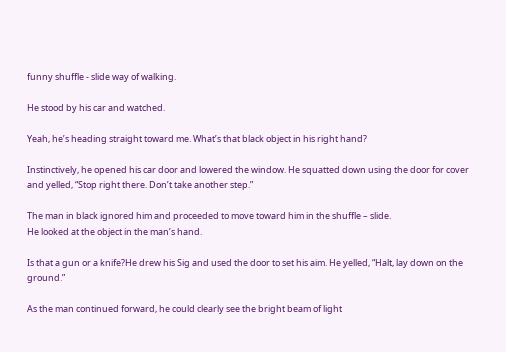funny shuffle - slide way of walking.

He stood by his car and watched.

Yeah, he’s heading straight toward me. What’s that black object in his right hand?

Instinctively, he opened his car door and lowered the window. He squatted down using the door for cover and yelled, “Stop right there. Don’t take another step.”

The man in black ignored him and proceeded to move toward him in the shuffle – slide.
He looked at the object in the man’s hand.

Is that a gun or a knife?He drew his Sig and used the door to set his aim. He yelled, “Halt, lay down on the ground.”

As the man continued forward, he could clearly see the bright beam of light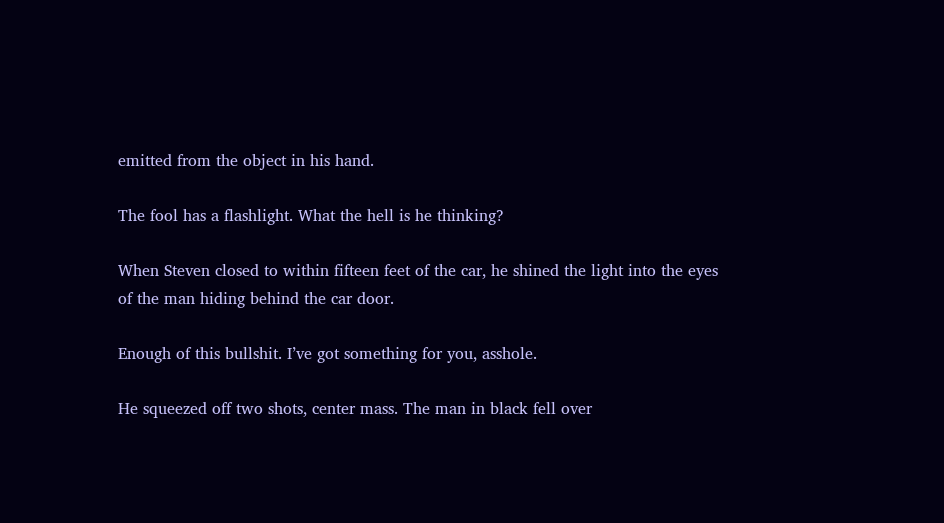emitted from the object in his hand.

The fool has a flashlight. What the hell is he thinking?

When Steven closed to within fifteen feet of the car, he shined the light into the eyes of the man hiding behind the car door.

Enough of this bullshit. I’ve got something for you, asshole.

He squeezed off two shots, center mass. The man in black fell over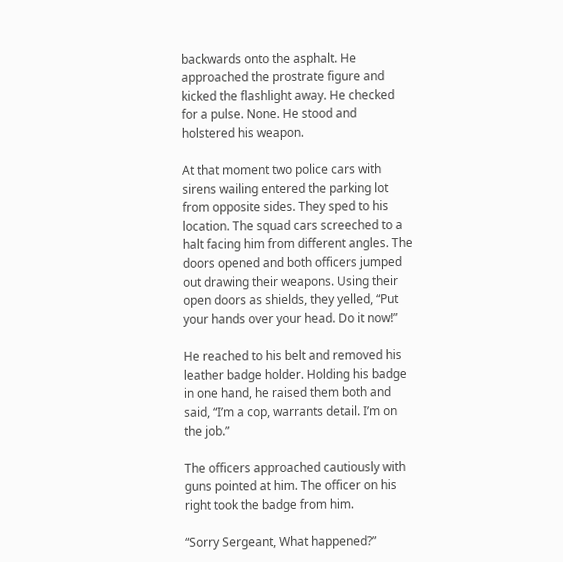backwards onto the asphalt. He approached the prostrate figure and kicked the flashlight away. He checked for a pulse. None. He stood and holstered his weapon.

At that moment two police cars with sirens wailing entered the parking lot from opposite sides. They sped to his location. The squad cars screeched to a halt facing him from different angles. The doors opened and both officers jumped out drawing their weapons. Using their open doors as shields, they yelled, “Put your hands over your head. Do it now!”

He reached to his belt and removed his leather badge holder. Holding his badge in one hand, he raised them both and said, “I’m a cop, warrants detail. I’m on the job.”

The officers approached cautiously with guns pointed at him. The officer on his right took the badge from him.

“Sorry Sergeant, What happened?”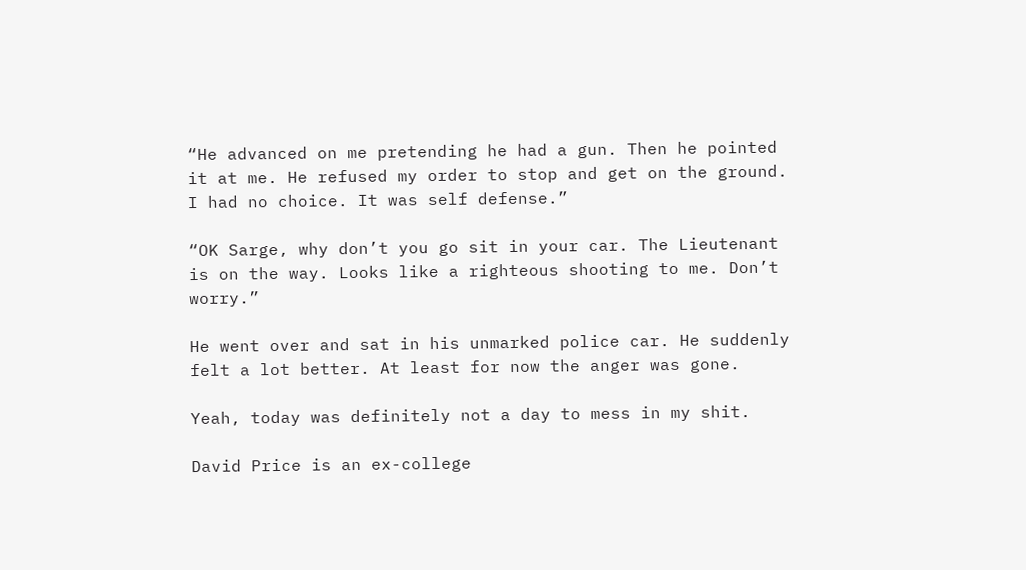“He advanced on me pretending he had a gun. Then he pointed it at me. He refused my order to stop and get on the ground. I had no choice. It was self defense.”

“OK Sarge, why don’t you go sit in your car. The Lieutenant is on the way. Looks like a righteous shooting to me. Don’t worry.”

He went over and sat in his unmarked police car. He suddenly felt a lot better. At least for now the anger was gone.

Yeah, today was definitely not a day to mess in my shit.

David Price is an ex-college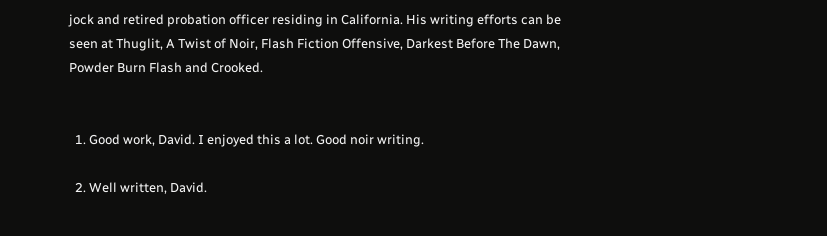jock and retired probation officer residing in California. His writing efforts can be seen at Thuglit, A Twist of Noir, Flash Fiction Offensive, Darkest Before The Dawn, Powder Burn Flash and Crooked.


  1. Good work, David. I enjoyed this a lot. Good noir writing.

  2. Well written, David.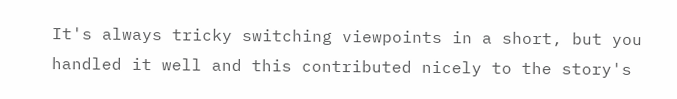It's always tricky switching viewpoints in a short, but you handled it well and this contributed nicely to the story's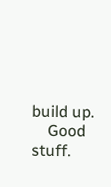build up.
    Good stuff.